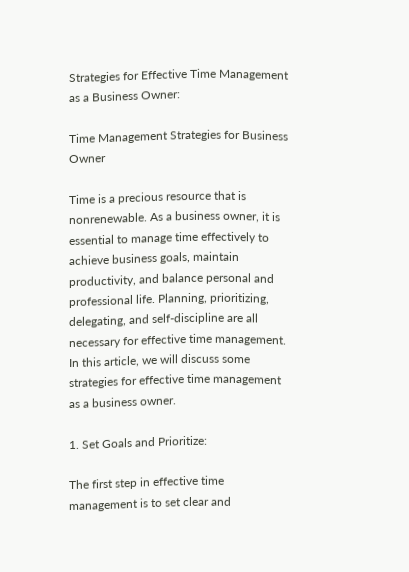Strategies for Effective Time Management as a Business Owner:

Time Management Strategies for Business Owner

Time is a precious resource that is nonrenewable. As a business owner, it is essential to manage time effectively to achieve business goals, maintain productivity, and balance personal and professional life. Planning, prioritizing, delegating, and self-discipline are all necessary for effective time management. In this article, we will discuss some strategies for effective time management as a business owner.

1. Set Goals and Prioritize:

The first step in effective time management is to set clear and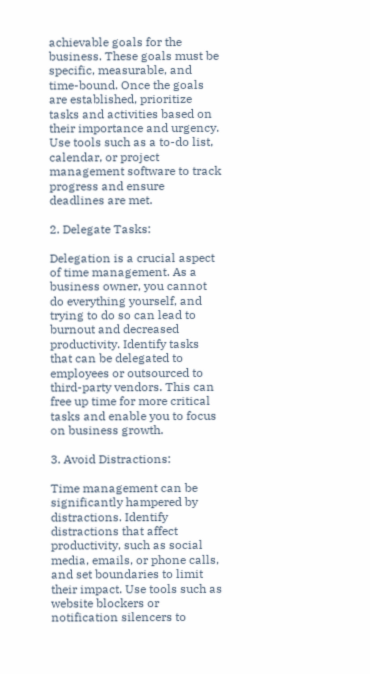achievable goals for the business. These goals must be specific, measurable, and time-bound. Once the goals are established, prioritize tasks and activities based on their importance and urgency. Use tools such as a to-do list, calendar, or project management software to track progress and ensure deadlines are met.

2. Delegate Tasks:

Delegation is a crucial aspect of time management. As a business owner, you cannot do everything yourself, and trying to do so can lead to burnout and decreased productivity. Identify tasks that can be delegated to employees or outsourced to third-party vendors. This can free up time for more critical tasks and enable you to focus on business growth.

3. Avoid Distractions:

Time management can be significantly hampered by distractions. Identify distractions that affect productivity, such as social media, emails, or phone calls, and set boundaries to limit their impact. Use tools such as website blockers or notification silencers to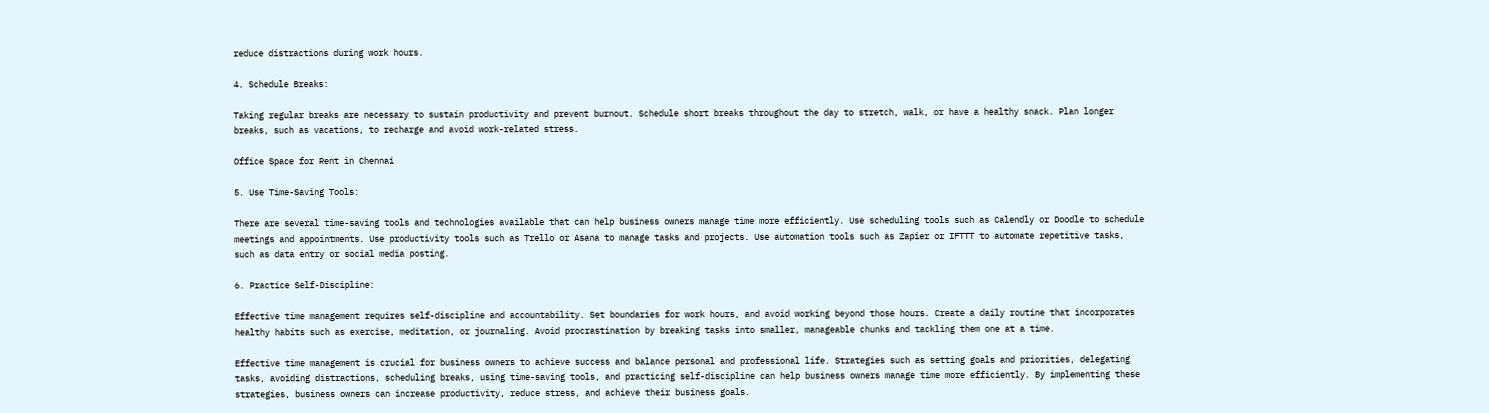reduce distractions during work hours.

4. Schedule Breaks:

Taking regular breaks are necessary to sustain productivity and prevent burnout. Schedule short breaks throughout the day to stretch, walk, or have a healthy snack. Plan longer breaks, such as vacations, to recharge and avoid work-related stress.

Office Space for Rent in Chennai

5. Use Time-Saving Tools:

There are several time-saving tools and technologies available that can help business owners manage time more efficiently. Use scheduling tools such as Calendly or Doodle to schedule meetings and appointments. Use productivity tools such as Trello or Asana to manage tasks and projects. Use automation tools such as Zapier or IFTTT to automate repetitive tasks, such as data entry or social media posting.

6. Practice Self-Discipline:

Effective time management requires self-discipline and accountability. Set boundaries for work hours, and avoid working beyond those hours. Create a daily routine that incorporates healthy habits such as exercise, meditation, or journaling. Avoid procrastination by breaking tasks into smaller, manageable chunks and tackling them one at a time.

Effective time management is crucial for business owners to achieve success and balance personal and professional life. Strategies such as setting goals and priorities, delegating tasks, avoiding distractions, scheduling breaks, using time-saving tools, and practicing self-discipline can help business owners manage time more efficiently. By implementing these strategies, business owners can increase productivity, reduce stress, and achieve their business goals.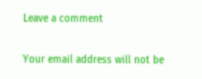Leave a comment

Your email address will not be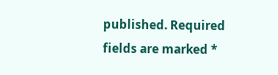published. Required fields are marked *